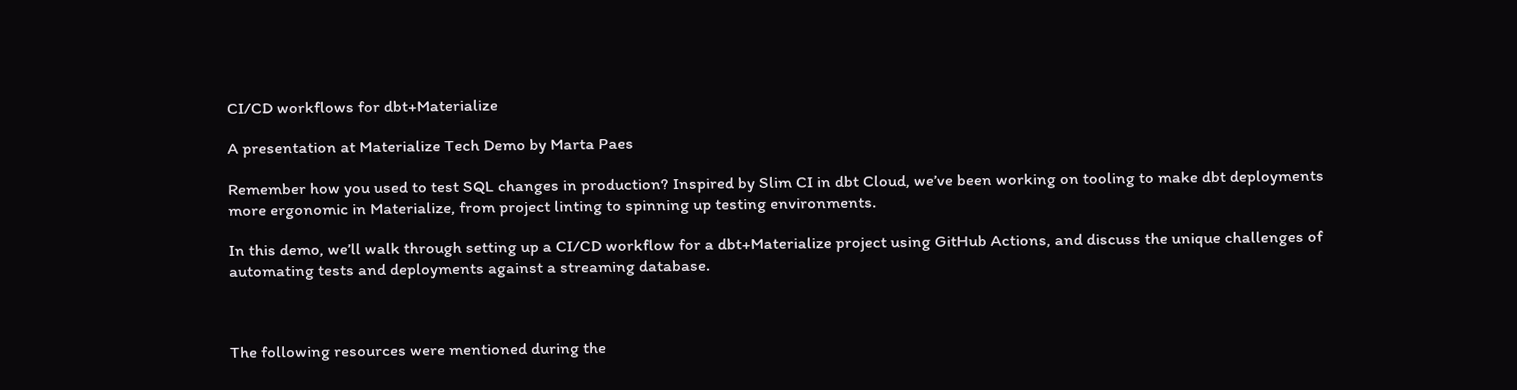CI/CD workflows for dbt+Materialize

A presentation at Materialize Tech Demo by Marta Paes

Remember how you used to test SQL changes in production? Inspired by Slim CI in dbt Cloud, we’ve been working on tooling to make dbt deployments more ergonomic in Materialize, from project linting to spinning up testing environments.

In this demo, we’ll walk through setting up a CI/CD workflow for a dbt+Materialize project using GitHub Actions, and discuss the unique challenges of automating tests and deployments against a streaming database.



The following resources were mentioned during the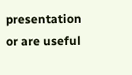presentation or are useful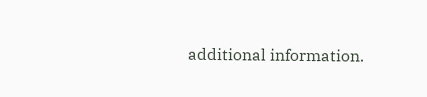additional information.